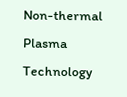Non-thermal Plasma Technology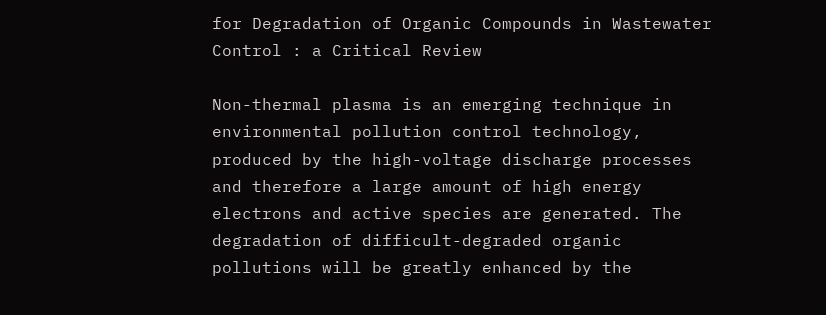for Degradation of Organic Compounds in Wastewater Control : a Critical Review

Non-thermal plasma is an emerging technique in environmental pollution control technology, produced by the high-voltage discharge processes and therefore a large amount of high energy electrons and active species are generated. The degradation of difficult-degraded organic pollutions will be greatly enhanced by the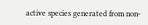active species generated from non-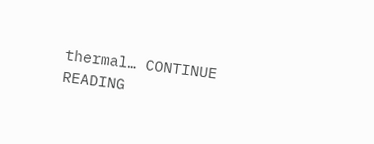thermal… CONTINUE READING